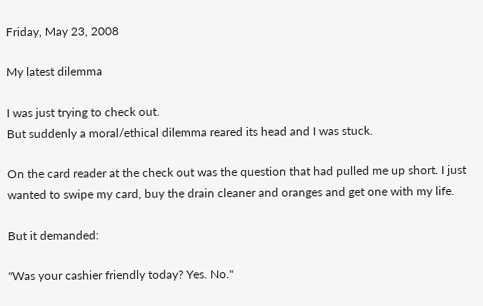Friday, May 23, 2008

My latest dilemma

I was just trying to check out.
But suddenly a moral/ethical dilemma reared its head and I was stuck.

On the card reader at the check out was the question that had pulled me up short. I just wanted to swipe my card, buy the drain cleaner and oranges and get one with my life.

But it demanded:

"Was your cashier friendly today? Yes. No."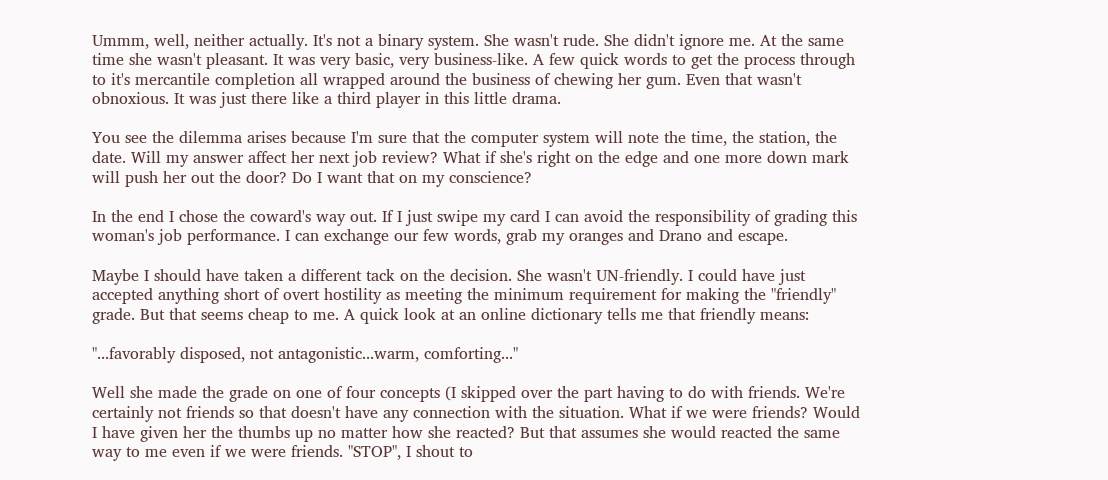Ummm, well, neither actually. It's not a binary system. She wasn't rude. She didn't ignore me. At the same time she wasn't pleasant. It was very basic, very business-like. A few quick words to get the process through to it's mercantile completion all wrapped around the business of chewing her gum. Even that wasn't obnoxious. It was just there like a third player in this little drama.

You see the dilemma arises because I'm sure that the computer system will note the time, the station, the date. Will my answer affect her next job review? What if she's right on the edge and one more down mark will push her out the door? Do I want that on my conscience?

In the end I chose the coward's way out. If I just swipe my card I can avoid the responsibility of grading this woman's job performance. I can exchange our few words, grab my oranges and Drano and escape.

Maybe I should have taken a different tack on the decision. She wasn't UN-friendly. I could have just accepted anything short of overt hostility as meeting the minimum requirement for making the "friendly" grade. But that seems cheap to me. A quick look at an online dictionary tells me that friendly means:

"...favorably disposed, not antagonistic...warm, comforting..."

Well she made the grade on one of four concepts (I skipped over the part having to do with friends. We're certainly not friends so that doesn't have any connection with the situation. What if we were friends? Would I have given her the thumbs up no matter how she reacted? But that assumes she would reacted the same way to me even if we were friends. "STOP", I shout to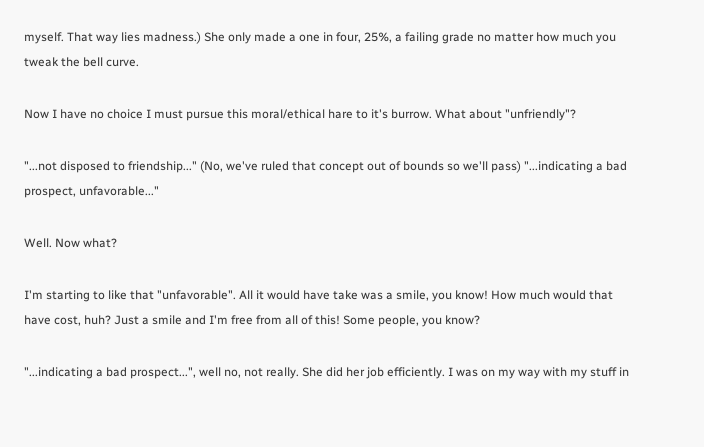myself. That way lies madness.) She only made a one in four, 25%, a failing grade no matter how much you tweak the bell curve.

Now I have no choice I must pursue this moral/ethical hare to it's burrow. What about "unfriendly"?

"...not disposed to friendship..." (No, we've ruled that concept out of bounds so we'll pass) "...indicating a bad prospect, unfavorable..."

Well. Now what?

I'm starting to like that "unfavorable". All it would have take was a smile, you know! How much would that have cost, huh? Just a smile and I'm free from all of this! Some people, you know?

"...indicating a bad prospect...", well no, not really. She did her job efficiently. I was on my way with my stuff in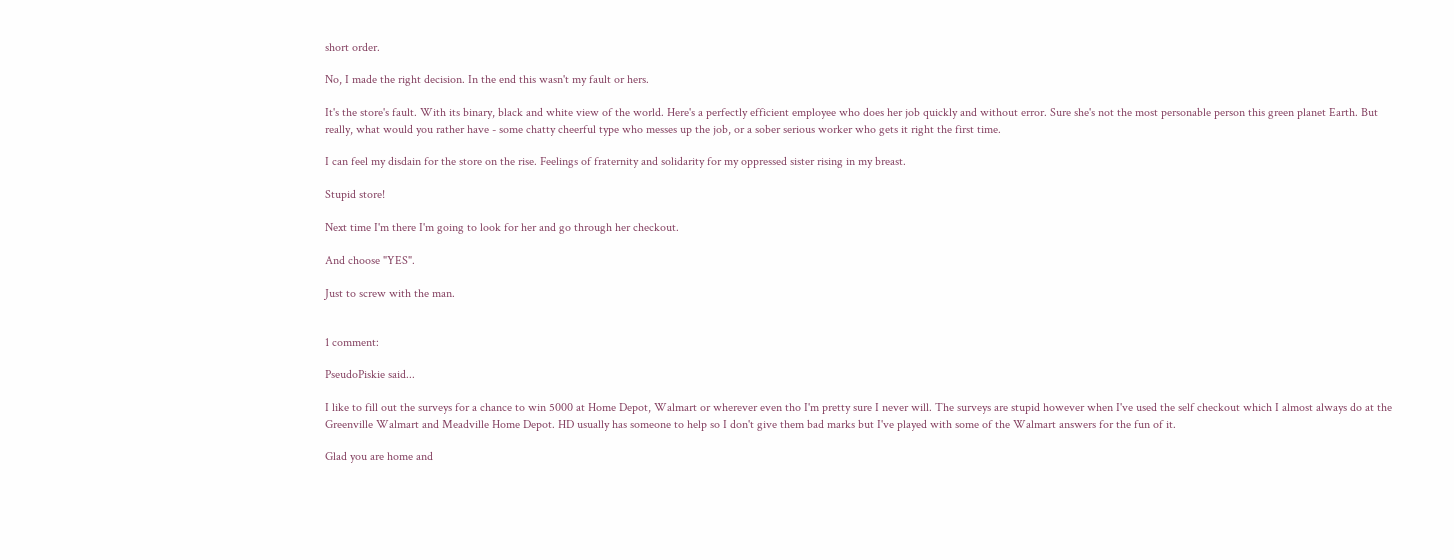short order.

No, I made the right decision. In the end this wasn't my fault or hers.

It's the store's fault. With its binary, black and white view of the world. Here's a perfectly efficient employee who does her job quickly and without error. Sure she's not the most personable person this green planet Earth. But really, what would you rather have - some chatty cheerful type who messes up the job, or a sober serious worker who gets it right the first time.

I can feel my disdain for the store on the rise. Feelings of fraternity and solidarity for my oppressed sister rising in my breast.

Stupid store!

Next time I'm there I'm going to look for her and go through her checkout.

And choose "YES".

Just to screw with the man.


1 comment:

PseudoPiskie said...

I like to fill out the surveys for a chance to win 5000 at Home Depot, Walmart or wherever even tho I'm pretty sure I never will. The surveys are stupid however when I've used the self checkout which I almost always do at the Greenville Walmart and Meadville Home Depot. HD usually has someone to help so I don't give them bad marks but I've played with some of the Walmart answers for the fun of it.

Glad you are home and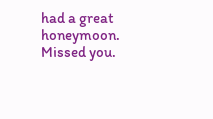had a great honeymoon. Missed you.